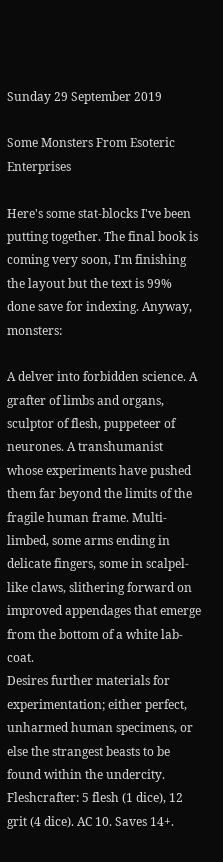Sunday 29 September 2019

Some Monsters From Esoteric Enterprises

Here's some stat-blocks I've been putting together. The final book is coming very soon, I'm finishing the layout but the text is 99% done save for indexing. Anyway, monsters:

A delver into forbidden science. A grafter of limbs and organs, sculptor of flesh, puppeteer of neurones. A transhumanist whose experiments have pushed them far beyond the limits of the fragile human frame. Multi-limbed, some arms ending in delicate fingers, some in scalpel-like claws, slithering forward on improved appendages that emerge from the bottom of a white lab-coat.
Desires further materials for experimentation; either perfect, unharmed human specimens, or else the strangest beasts to be found within the undercity.
Fleshcrafter: 5 flesh (1 dice), 12 grit (4 dice). AC 10. Saves 14+.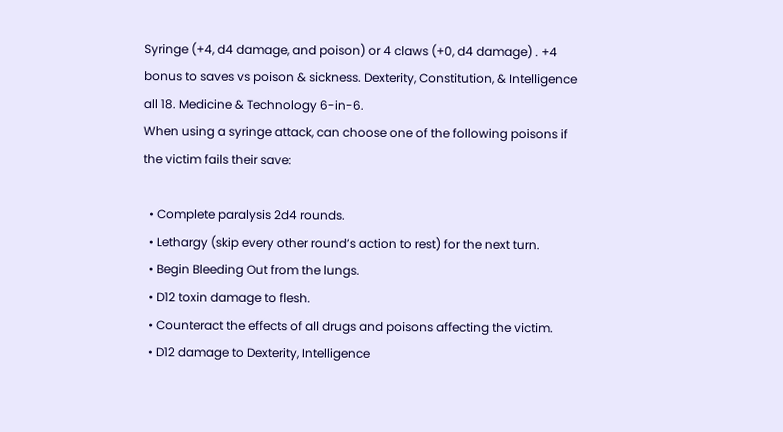Syringe (+4, d4 damage, and poison) or 4 claws (+0, d4 damage) . +4 bonus to saves vs poison & sickness. Dexterity, Constitution, & Intelligence all 18. Medicine & Technology 6-in-6.
When using a syringe attack, can choose one of the following poisons if the victim fails their save:

  • Complete paralysis 2d4 rounds.
  • Lethargy (skip every other round’s action to rest) for the next turn.
  • Begin Bleeding Out from the lungs.
  • D12 toxin damage to flesh.
  • Counteract the effects of all drugs and poisons affecting the victim.
  • D12 damage to Dexterity, Intelligence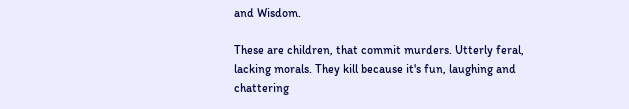and Wisdom.

These are children, that commit murders. Utterly feral, lacking morals. They kill because it's fun, laughing and chattering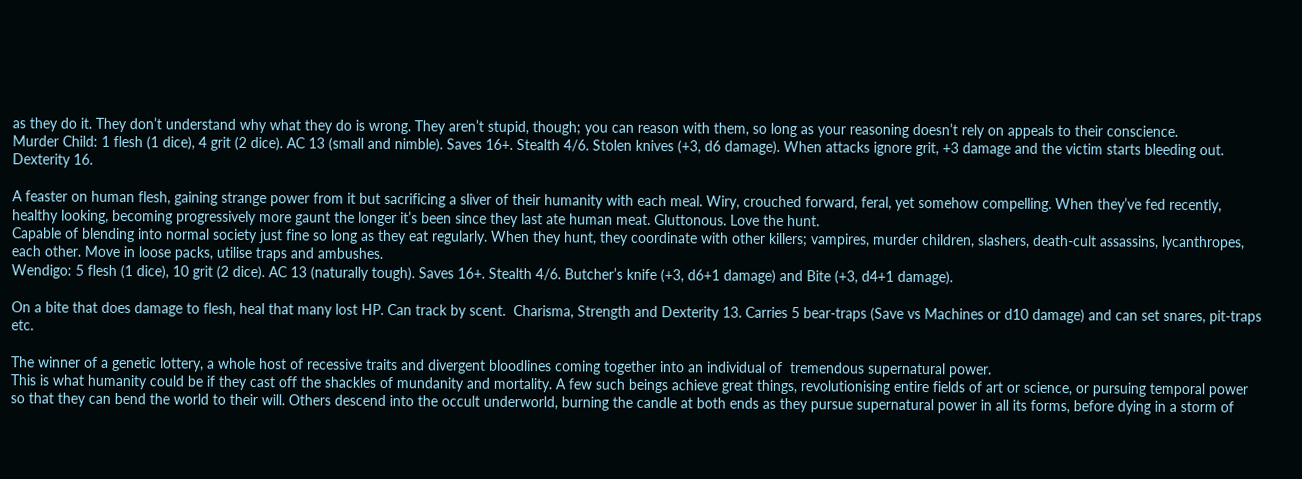as they do it. They don’t understand why what they do is wrong. They aren’t stupid, though; you can reason with them, so long as your reasoning doesn’t rely on appeals to their conscience.
Murder Child: 1 flesh (1 dice), 4 grit (2 dice). AC 13 (small and nimble). Saves 16+. Stealth 4/6. Stolen knives (+3, d6 damage). When attacks ignore grit, +3 damage and the victim starts bleeding out. Dexterity 16.

A feaster on human flesh, gaining strange power from it but sacrificing a sliver of their humanity with each meal. Wiry, crouched forward, feral, yet somehow compelling. When they’ve fed recently,  healthy looking, becoming progressively more gaunt the longer it’s been since they last ate human meat. Gluttonous. Love the hunt.
Capable of blending into normal society just fine so long as they eat regularly. When they hunt, they coordinate with other killers; vampires, murder children, slashers, death-cult assassins, lycanthropes, each other. Move in loose packs, utilise traps and ambushes.
Wendigo: 5 flesh (1 dice), 10 grit (2 dice). AC 13 (naturally tough). Saves 16+. Stealth 4/6. Butcher’s knife (+3, d6+1 damage) and Bite (+3, d4+1 damage).

On a bite that does damage to flesh, heal that many lost HP. Can track by scent.  Charisma, Strength and Dexterity 13. Carries 5 bear-traps (Save vs Machines or d10 damage) and can set snares, pit-traps etc.

The winner of a genetic lottery, a whole host of recessive traits and divergent bloodlines coming together into an individual of  tremendous supernatural power.
This is what humanity could be if they cast off the shackles of mundanity and mortality. A few such beings achieve great things, revolutionising entire fields of art or science, or pursuing temporal power so that they can bend the world to their will. Others descend into the occult underworld, burning the candle at both ends as they pursue supernatural power in all its forms, before dying in a storm of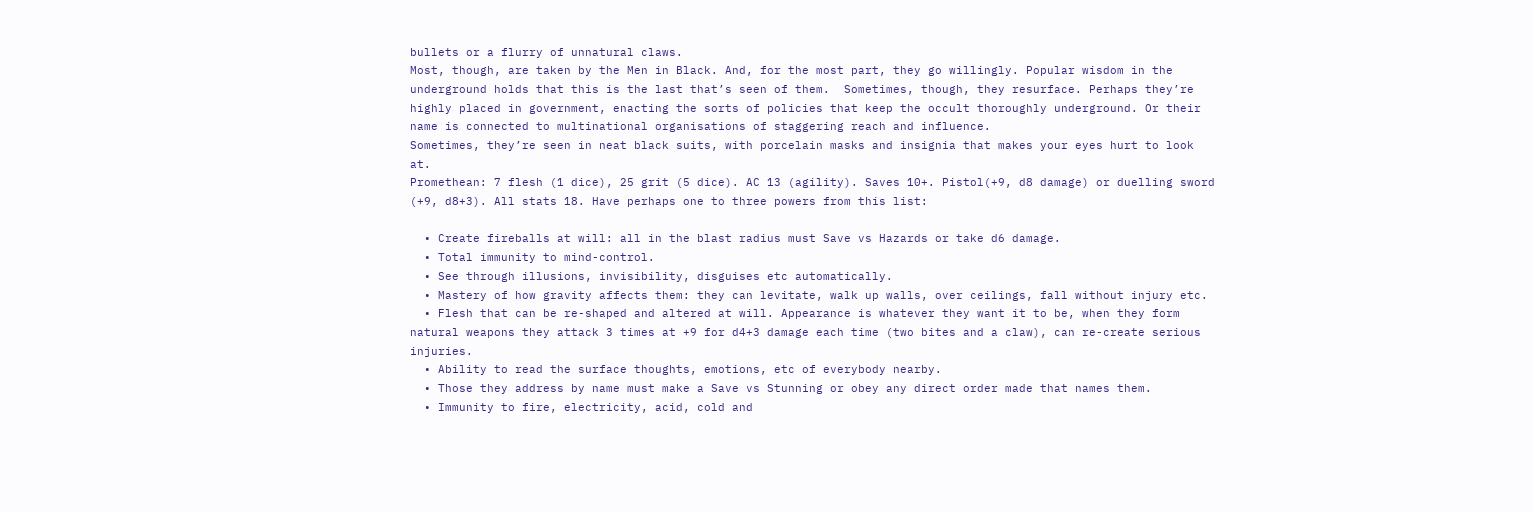bullets or a flurry of unnatural claws.
Most, though, are taken by the Men in Black. And, for the most part, they go willingly. Popular wisdom in the underground holds that this is the last that’s seen of them.  Sometimes, though, they resurface. Perhaps they’re highly placed in government, enacting the sorts of policies that keep the occult thoroughly underground. Or their name is connected to multinational organisations of staggering reach and influence.
Sometimes, they’re seen in neat black suits, with porcelain masks and insignia that makes your eyes hurt to look at.
Promethean: 7 flesh (1 dice), 25 grit (5 dice). AC 13 (agility). Saves 10+. Pistol(+9, d8 damage) or duelling sword (+9, d8+3). All stats 18. Have perhaps one to three powers from this list:

  • Create fireballs at will: all in the blast radius must Save vs Hazards or take d6 damage.
  • Total immunity to mind-control.
  • See through illusions, invisibility, disguises etc automatically.
  • Mastery of how gravity affects them: they can levitate, walk up walls, over ceilings, fall without injury etc.
  • Flesh that can be re-shaped and altered at will. Appearance is whatever they want it to be, when they form natural weapons they attack 3 times at +9 for d4+3 damage each time (two bites and a claw), can re-create serious injuries.
  • Ability to read the surface thoughts, emotions, etc of everybody nearby.
  • Those they address by name must make a Save vs Stunning or obey any direct order made that names them.
  • Immunity to fire, electricity, acid, cold and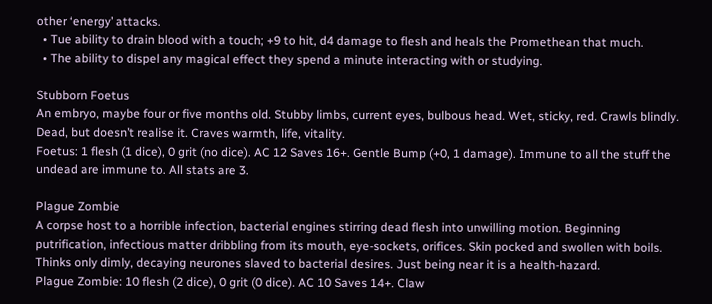other ‘energy’ attacks.
  • Tue ability to drain blood with a touch; +9 to hit, d4 damage to flesh and heals the Promethean that much.
  • The ability to dispel any magical effect they spend a minute interacting with or studying.

Stubborn Foetus
An embryo, maybe four or five months old. Stubby limbs, current eyes, bulbous head. Wet, sticky, red. Crawls blindly. Dead, but doesn’t realise it. Craves warmth, life, vitality.
Foetus: 1 flesh (1 dice), 0 grit (no dice). AC 12 Saves 16+. Gentle Bump (+0, 1 damage). Immune to all the stuff the undead are immune to. All stats are 3.

Plague Zombie
A corpse host to a horrible infection, bacterial engines stirring dead flesh into unwilling motion. Beginning putrification, infectious matter dribbling from its mouth, eye-sockets, orifices. Skin pocked and swollen with boils. Thinks only dimly, decaying neurones slaved to bacterial desires. Just being near it is a health-hazard.
Plague Zombie: 10 flesh (2 dice), 0 grit (0 dice). AC 10 Saves 14+. Claw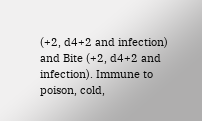(+2, d4+2 and infection) and Bite (+2, d4+2 and infection). Immune to poison, cold,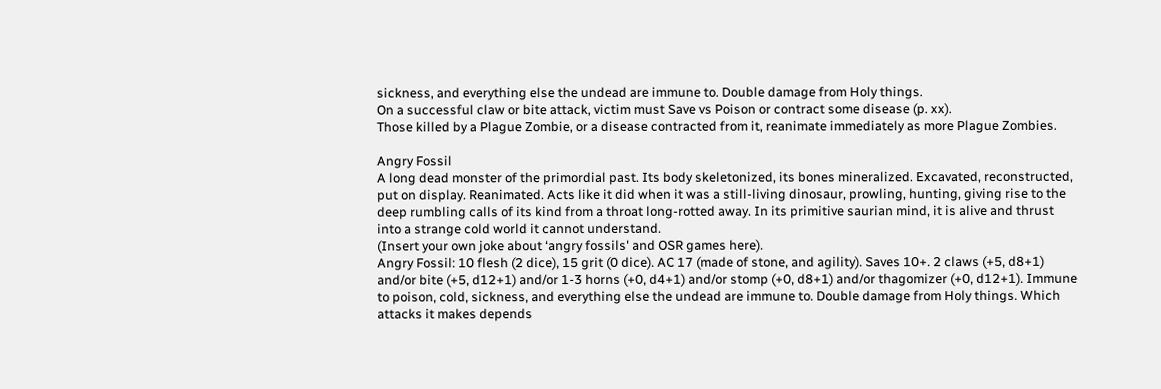sickness, and everything else the undead are immune to. Double damage from Holy things.
On a successful claw or bite attack, victim must Save vs Poison or contract some disease (p. xx).
Those killed by a Plague Zombie, or a disease contracted from it, reanimate immediately as more Plague Zombies.

Angry Fossil
A long dead monster of the primordial past. Its body skeletonized, its bones mineralized. Excavated, reconstructed, put on display. Reanimated. Acts like it did when it was a still-living dinosaur, prowling, hunting, giving rise to the deep rumbling calls of its kind from a throat long-rotted away. In its primitive saurian mind, it is alive and thrust into a strange cold world it cannot understand.
(Insert your own joke about ‘angry fossils' and OSR games here).
Angry Fossil: 10 flesh (2 dice), 15 grit (0 dice). AC 17 (made of stone, and agility). Saves 10+. 2 claws (+5, d8+1) and/or bite (+5, d12+1) and/or 1-3 horns (+0, d4+1) and/or stomp (+0, d8+1) and/or thagomizer (+0, d12+1). Immune to poison, cold, sickness, and everything else the undead are immune to. Double damage from Holy things. Which attacks it makes depends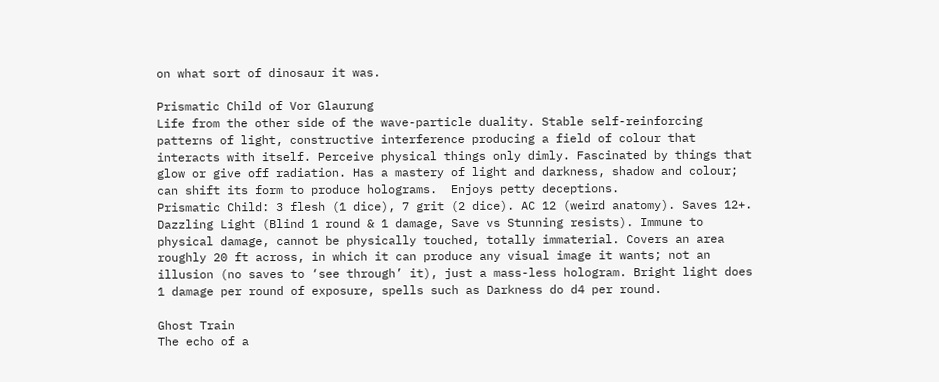on what sort of dinosaur it was.

Prismatic Child of Vor Glaurung
Life from the other side of the wave-particle duality. Stable self-reinforcing patterns of light, constructive interference producing a field of colour that interacts with itself. Perceive physical things only dimly. Fascinated by things that glow or give off radiation. Has a mastery of light and darkness, shadow and colour; can shift its form to produce holograms.  Enjoys petty deceptions.
Prismatic Child: 3 flesh (1 dice), 7 grit (2 dice). AC 12 (weird anatomy). Saves 12+. Dazzling Light (Blind 1 round & 1 damage, Save vs Stunning resists). Immune to physical damage, cannot be physically touched, totally immaterial. Covers an area roughly 20 ft across, in which it can produce any visual image it wants; not an illusion (no saves to ‘see through’ it), just a mass-less hologram. Bright light does 1 damage per round of exposure, spells such as Darkness do d4 per round.

Ghost Train
The echo of a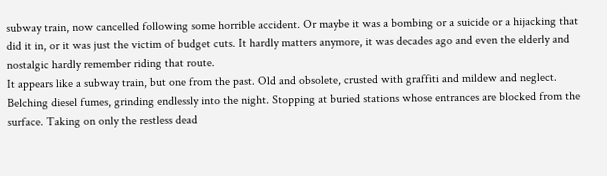subway train, now cancelled following some horrible accident. Or maybe it was a bombing or a suicide or a hijacking that did it in, or it was just the victim of budget cuts. It hardly matters anymore, it was decades ago and even the elderly and nostalgic hardly remember riding that route.
It appears like a subway train, but one from the past. Old and obsolete, crusted with graffiti and mildew and neglect. Belching diesel fumes, grinding endlessly into the night. Stopping at buried stations whose entrances are blocked from the surface. Taking on only the restless dead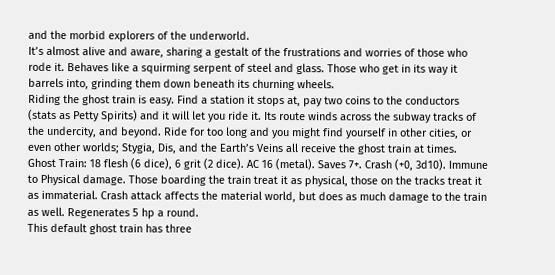and the morbid explorers of the underworld.
It’s almost alive and aware, sharing a gestalt of the frustrations and worries of those who rode it. Behaves like a squirming serpent of steel and glass. Those who get in its way it barrels into, grinding them down beneath its churning wheels.
Riding the ghost train is easy. Find a station it stops at, pay two coins to the conductors (stats as Petty Spirits) and it will let you ride it. Its route winds across the subway tracks of the undercity, and beyond. Ride for too long and you might find yourself in other cities, or even other worlds; Stygia, Dis, and the Earth’s Veins all receive the ghost train at times.
Ghost Train: 18 flesh (6 dice), 6 grit (2 dice). AC 16 (metal). Saves 7+. Crash (+0, 3d10). Immune to Physical damage. Those boarding the train treat it as physical, those on the tracks treat it as immaterial. Crash attack affects the material world, but does as much damage to the train as well. Regenerates 5 hp a round.
This default ghost train has three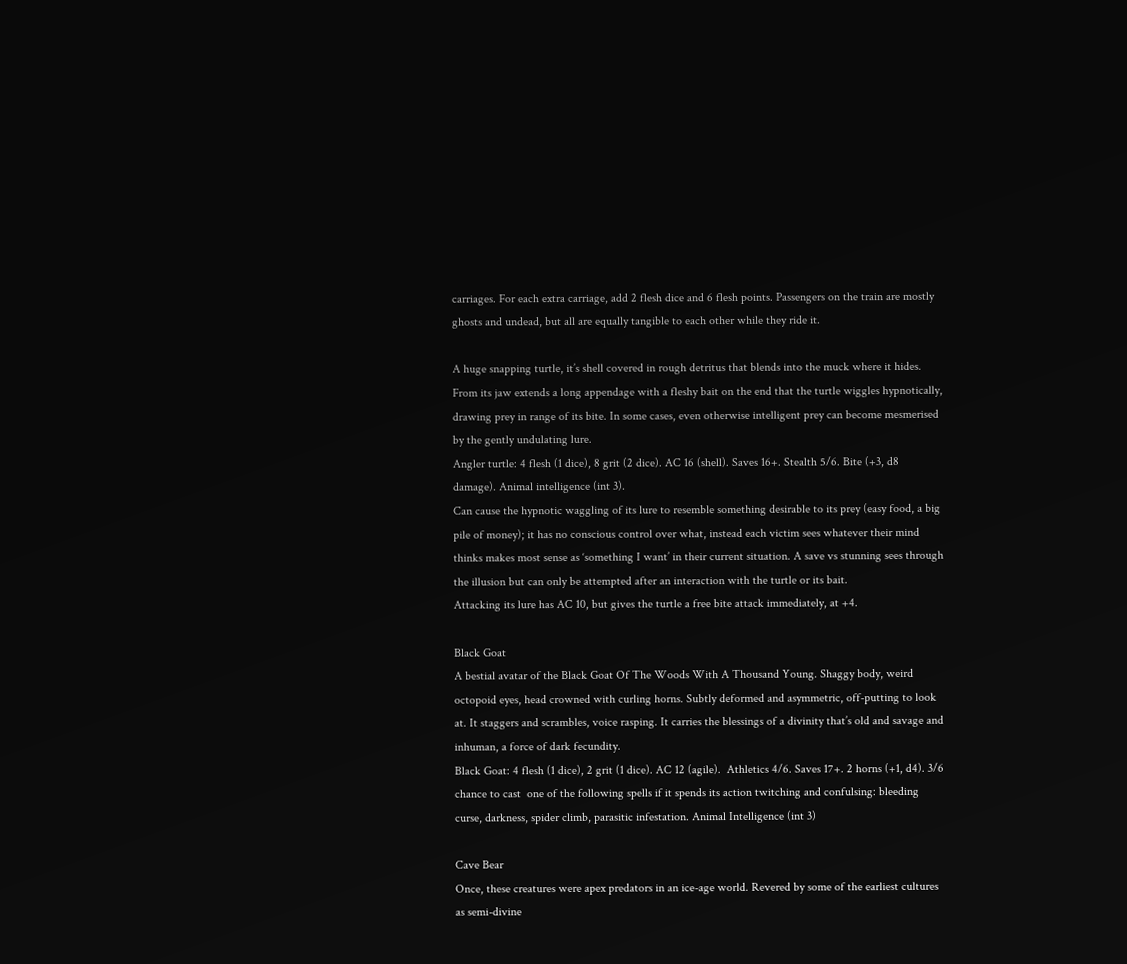carriages. For each extra carriage, add 2 flesh dice and 6 flesh points. Passengers on the train are mostly ghosts and undead, but all are equally tangible to each other while they ride it.

A huge snapping turtle, it’s shell covered in rough detritus that blends into the muck where it hides. From its jaw extends a long appendage with a fleshy bait on the end that the turtle wiggles hypnotically, drawing prey in range of its bite. In some cases, even otherwise intelligent prey can become mesmerised by the gently undulating lure.
Angler turtle: 4 flesh (1 dice), 8 grit (2 dice). AC 16 (shell). Saves 16+. Stealth 5/6. Bite (+3, d8 damage). Animal intelligence (int 3).
Can cause the hypnotic waggling of its lure to resemble something desirable to its prey (easy food, a big pile of money); it has no conscious control over what, instead each victim sees whatever their mind thinks makes most sense as ‘something I want’ in their current situation. A save vs stunning sees through the illusion but can only be attempted after an interaction with the turtle or its bait.
Attacking its lure has AC 10, but gives the turtle a free bite attack immediately, at +4.

Black Goat
A bestial avatar of the Black Goat Of The Woods With A Thousand Young. Shaggy body, weird octopoid eyes, head crowned with curling horns. Subtly deformed and asymmetric, off-putting to look at. It staggers and scrambles, voice rasping. It carries the blessings of a divinity that’s old and savage and inhuman, a force of dark fecundity.
Black Goat: 4 flesh (1 dice), 2 grit (1 dice). AC 12 (agile).  Athletics 4/6. Saves 17+. 2 horns (+1, d4). 3/6 chance to cast  one of the following spells if it spends its action twitching and confulsing: bleeding curse, darkness, spider climb, parasitic infestation. Animal Intelligence (int 3)

Cave Bear
Once, these creatures were apex predators in an ice-age world. Revered by some of the earliest cultures as semi-divine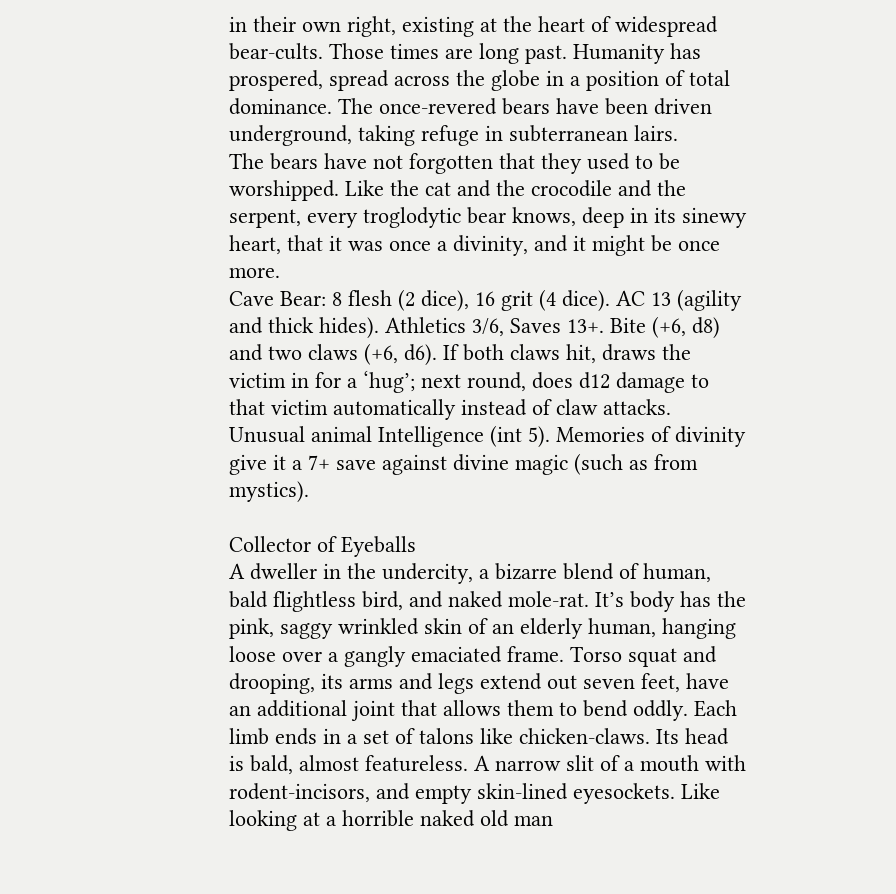in their own right, existing at the heart of widespread bear-cults. Those times are long past. Humanity has prospered, spread across the globe in a position of total dominance. The once-revered bears have been driven underground, taking refuge in subterranean lairs.
The bears have not forgotten that they used to be worshipped. Like the cat and the crocodile and the serpent, every troglodytic bear knows, deep in its sinewy heart, that it was once a divinity, and it might be once more.
Cave Bear: 8 flesh (2 dice), 16 grit (4 dice). AC 13 (agility and thick hides). Athletics 3/6, Saves 13+. Bite (+6, d8) and two claws (+6, d6). If both claws hit, draws the victim in for a ‘hug’; next round, does d12 damage to that victim automatically instead of claw attacks. Unusual animal Intelligence (int 5). Memories of divinity give it a 7+ save against divine magic (such as from mystics).

Collector of Eyeballs
A dweller in the undercity, a bizarre blend of human, bald flightless bird, and naked mole-rat. It’s body has the pink, saggy wrinkled skin of an elderly human, hanging loose over a gangly emaciated frame. Torso squat and drooping, its arms and legs extend out seven feet, have an additional joint that allows them to bend oddly. Each limb ends in a set of talons like chicken-claws. Its head is bald, almost featureless. A narrow slit of a mouth with rodent-incisors, and empty skin-lined eyesockets. Like looking at a horrible naked old man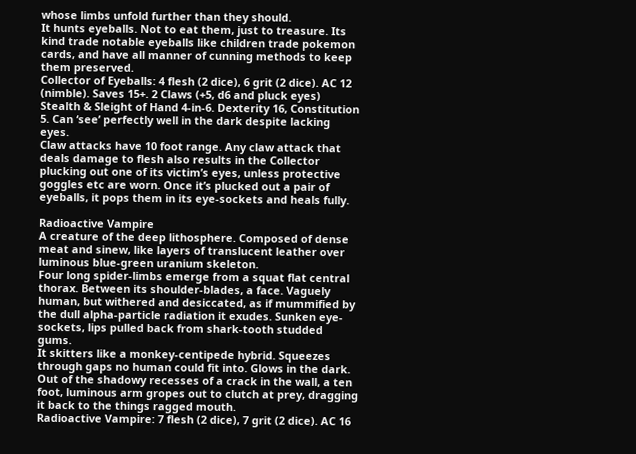whose limbs unfold further than they should.
It hunts eyeballs. Not to eat them, just to treasure. Its kind trade notable eyeballs like children trade pokemon cards, and have all manner of cunning methods to keep them preserved.
Collector of Eyeballs: 4 flesh (2 dice), 6 grit (2 dice). AC 12 (nimble). Saves 15+. 2 Claws (+5, d6 and pluck eyes) Stealth & Sleight of Hand 4-in-6. Dexterity 16, Constitution 5. Can ‘see’ perfectly well in the dark despite lacking eyes.
Claw attacks have 10 foot range. Any claw attack that deals damage to flesh also results in the Collector plucking out one of its victim’s eyes, unless protective goggles etc are worn. Once it’s plucked out a pair of eyeballs, it pops them in its eye-sockets and heals fully.

Radioactive Vampire
A creature of the deep lithosphere. Composed of dense meat and sinew, like layers of translucent leather over luminous blue-green uranium skeleton.
Four long spider-limbs emerge from a squat flat central thorax. Between its shoulder-blades, a face. Vaguely human, but withered and desiccated, as if mummified by the dull alpha-particle radiation it exudes. Sunken eye-sockets, lips pulled back from shark-tooth studded gums.
It skitters like a monkey-centipede hybrid. Squeezes through gaps no human could fit into. Glows in the dark. Out of the shadowy recesses of a crack in the wall, a ten foot, luminous arm gropes out to clutch at prey, dragging it back to the things ragged mouth.
Radioactive Vampire: 7 flesh (2 dice), 7 grit (2 dice). AC 16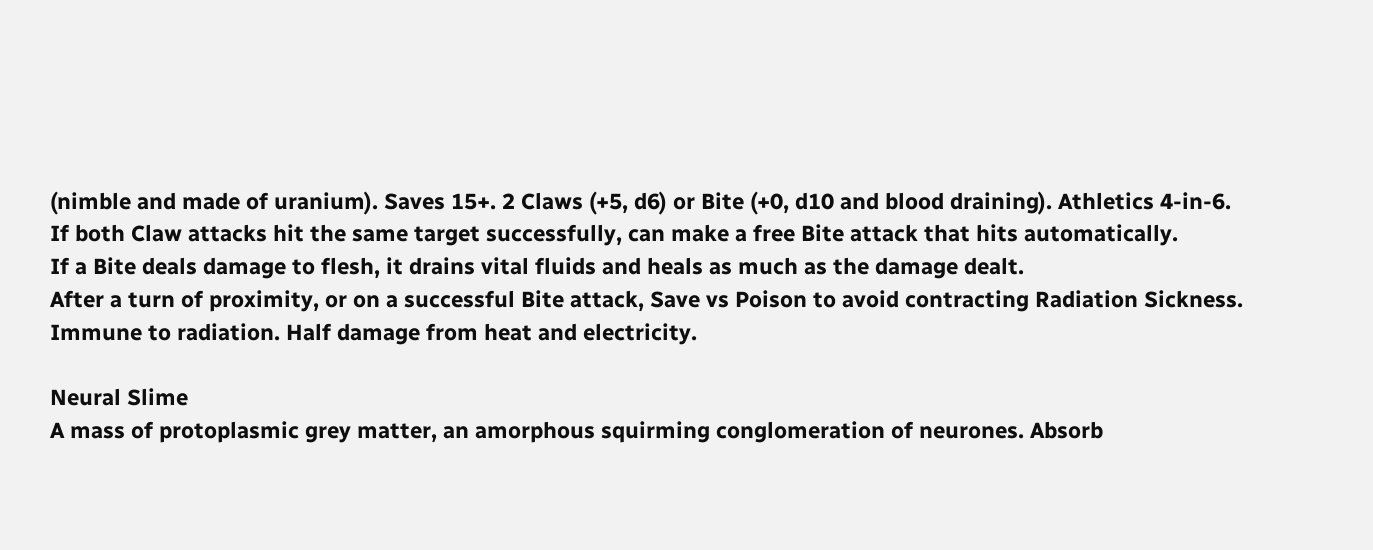(nimble and made of uranium). Saves 15+. 2 Claws (+5, d6) or Bite (+0, d10 and blood draining). Athletics 4-in-6.
If both Claw attacks hit the same target successfully, can make a free Bite attack that hits automatically.
If a Bite deals damage to flesh, it drains vital fluids and heals as much as the damage dealt.
After a turn of proximity, or on a successful Bite attack, Save vs Poison to avoid contracting Radiation Sickness. Immune to radiation. Half damage from heat and electricity.

Neural Slime
A mass of protoplasmic grey matter, an amorphous squirming conglomeration of neurones. Absorb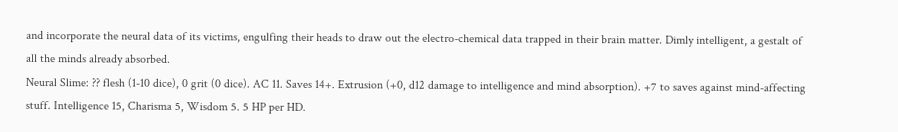and incorporate the neural data of its victims, engulfing their heads to draw out the electro-chemical data trapped in their brain matter. Dimly intelligent, a gestalt of all the minds already absorbed.
Neural Slime: ?? flesh (1-10 dice), 0 grit (0 dice). AC 11. Saves 14+. Extrusion (+0, d12 damage to intelligence and mind absorption). +7 to saves against mind-affecting stuff. Intelligence 15, Charisma 5, Wisdom 5. 5 HP per HD.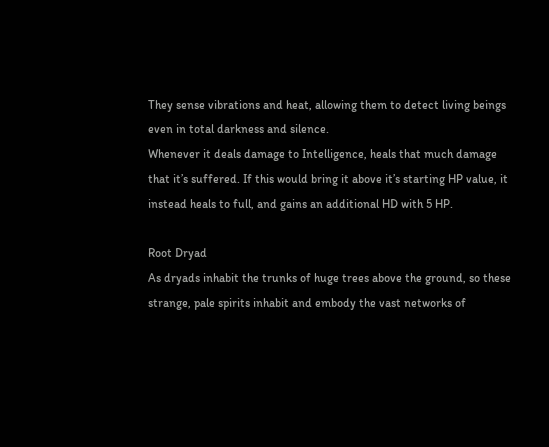They sense vibrations and heat, allowing them to detect living beings even in total darkness and silence.
Whenever it deals damage to Intelligence, heals that much damage that it’s suffered. If this would bring it above it’s starting HP value, it instead heals to full, and gains an additional HD with 5 HP.

Root Dryad
As dryads inhabit the trunks of huge trees above the ground, so these strange, pale spirits inhabit and embody the vast networks of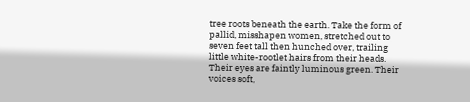tree roots beneath the earth. Take the form of pallid, misshapen women, stretched out to seven feet tall then hunched over, trailing little white-rootlet hairs from their heads. Their eyes are faintly luminous green. Their voices soft,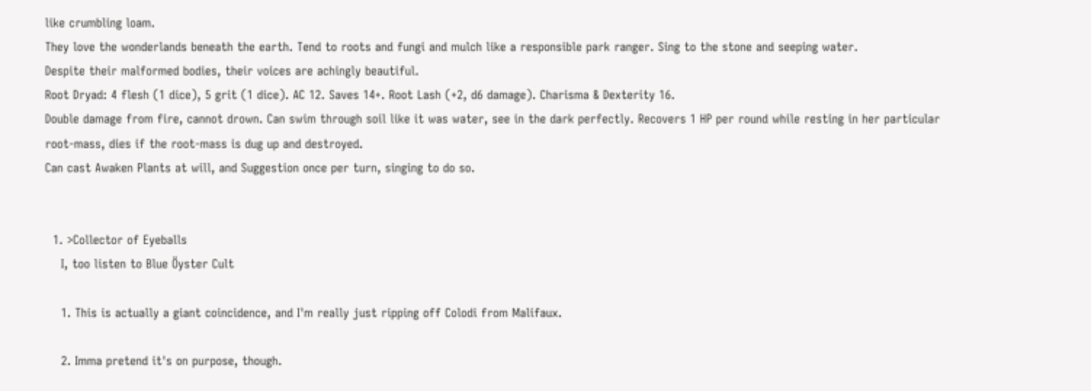like crumbling loam.
They love the wonderlands beneath the earth. Tend to roots and fungi and mulch like a responsible park ranger. Sing to the stone and seeping water.
Despite their malformed bodies, their voices are achingly beautiful.
Root Dryad: 4 flesh (1 dice), 5 grit (1 dice). AC 12. Saves 14+. Root Lash (+2, d6 damage). Charisma & Dexterity 16.
Double damage from fire, cannot drown. Can swim through soil like it was water, see in the dark perfectly. Recovers 1 HP per round while resting in her particular root-mass, dies if the root-mass is dug up and destroyed.
Can cast Awaken Plants at will, and Suggestion once per turn, singing to do so.


  1. >Collector of Eyeballs
    I, too listen to Blue Öyster Cult

    1. This is actually a giant coincidence, and I'm really just ripping off Colodi from Malifaux.

    2. Imma pretend it's on purpose, though.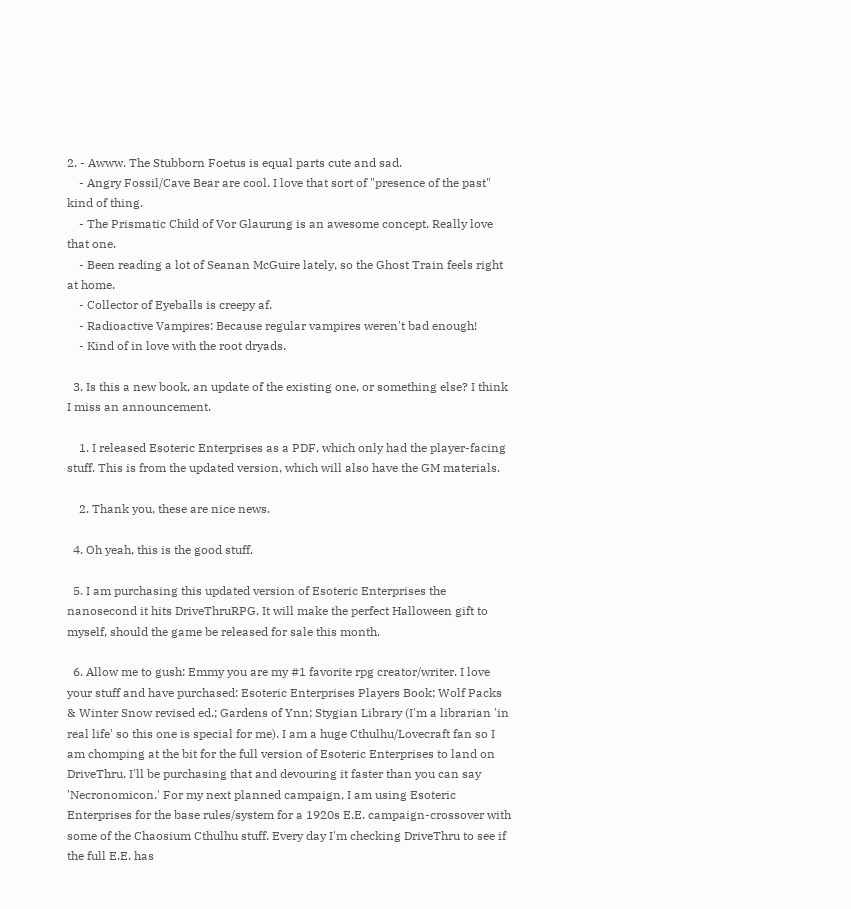2. - Awww. The Stubborn Foetus is equal parts cute and sad.
    - Angry Fossil/Cave Bear are cool. I love that sort of "presence of the past" kind of thing.
    - The Prismatic Child of Vor Glaurung is an awesome concept. Really love that one.
    - Been reading a lot of Seanan McGuire lately, so the Ghost Train feels right at home.
    - Collector of Eyeballs is creepy af.
    - Radioactive Vampires: Because regular vampires weren't bad enough!
    - Kind of in love with the root dryads.

  3. Is this a new book, an update of the existing one, or something else? I think I miss an announcement.

    1. I released Esoteric Enterprises as a PDF, which only had the player-facing stuff. This is from the updated version, which will also have the GM materials.

    2. Thank you, these are nice news.

  4. Oh yeah, this is the good stuff.

  5. I am purchasing this updated version of Esoteric Enterprises the nanosecond it hits DriveThruRPG. It will make the perfect Halloween gift to myself, should the game be released for sale this month.

  6. Allow me to gush: Emmy you are my #1 favorite rpg creator/writer. I love your stuff and have purchased: Esoteric Enterprises Players Book; Wolf Packs & Winter Snow revised ed.; Gardens of Ynn; Stygian Library (I'm a librarian 'in real life' so this one is special for me). I am a huge Cthulhu/Lovecraft fan so I am chomping at the bit for the full version of Esoteric Enterprises to land on DriveThru. I'll be purchasing that and devouring it faster than you can say 'Necronomicon.' For my next planned campaign, I am using Esoteric Enterprises for the base rules/system for a 1920s E.E. campaign-crossover with some of the Chaosium Cthulhu stuff. Every day I'm checking DriveThru to see if the full E.E. has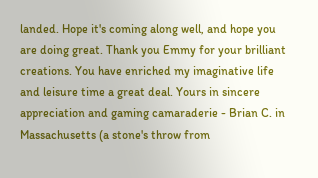landed. Hope it's coming along well, and hope you are doing great. Thank you Emmy for your brilliant creations. You have enriched my imaginative life and leisure time a great deal. Yours in sincere appreciation and gaming camaraderie - Brian C. in Massachusetts (a stone's throw from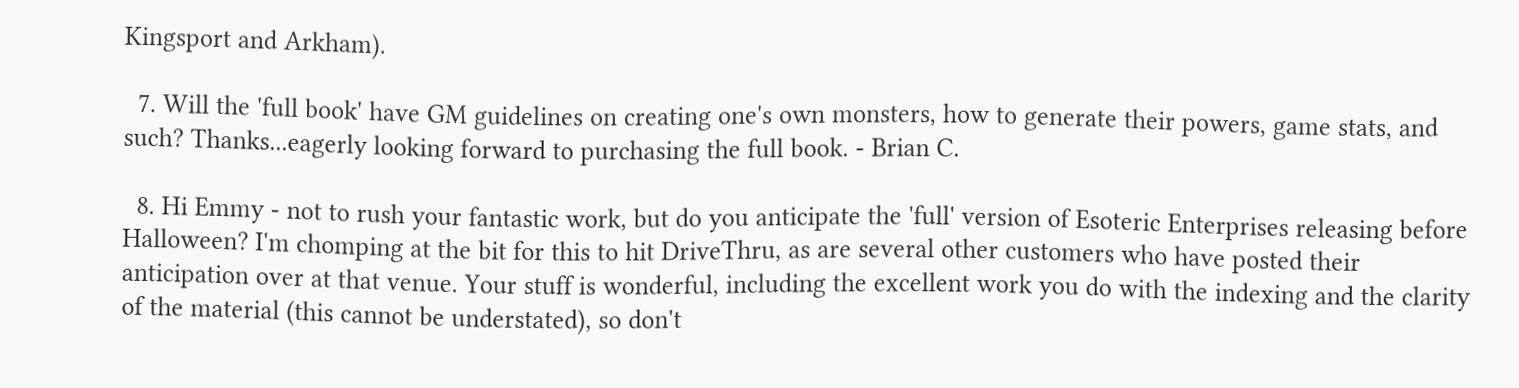Kingsport and Arkham).

  7. Will the 'full book' have GM guidelines on creating one's own monsters, how to generate their powers, game stats, and such? Thanks...eagerly looking forward to purchasing the full book. - Brian C.

  8. Hi Emmy - not to rush your fantastic work, but do you anticipate the 'full' version of Esoteric Enterprises releasing before Halloween? I'm chomping at the bit for this to hit DriveThru, as are several other customers who have posted their anticipation over at that venue. Your stuff is wonderful, including the excellent work you do with the indexing and the clarity of the material (this cannot be understated), so don't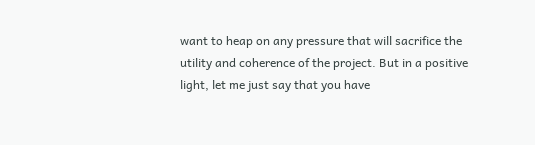want to heap on any pressure that will sacrifice the utility and coherence of the project. But in a positive light, let me just say that you have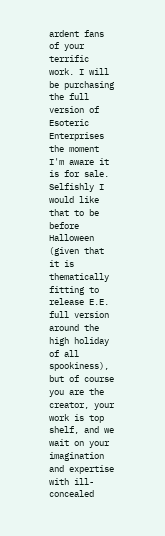ardent fans of your terrific work. I will be purchasing the full version of Esoteric Enterprises the moment I'm aware it is for sale. Selfishly I would like that to be before Halloween (given that it is thematically fitting to release E.E. full version around the high holiday of all spookiness), but of course you are the creator, your work is top shelf, and we wait on your imagination and expertise with ill-concealed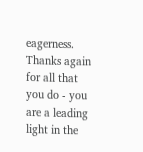eagerness. Thanks again for all that you do - you are a leading light in the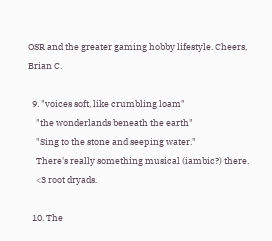OSR and the greater gaming hobby lifestyle. Cheers, Brian C.

  9. "voices soft, like crumbling loam"
    "the wonderlands beneath the earth"
    "Sing to the stone and seeping water."
    There's really something musical (iambic?) there.
    <3 root dryads.

  10. The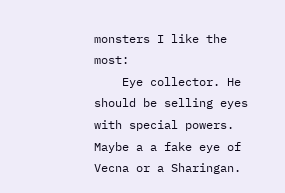monsters I like the most:
    Eye collector. He should be selling eyes with special powers. Maybe a a fake eye of Vecna or a Sharingan.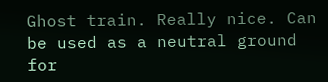Ghost train. Really nice. Can be used as a neutral ground for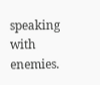speaking with enemies.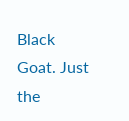Black Goat. Just the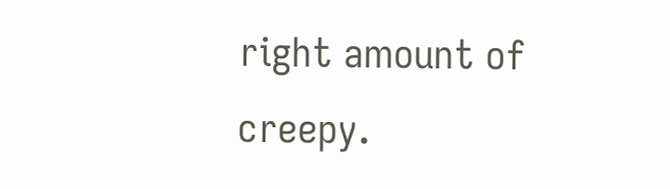right amount of creepy.